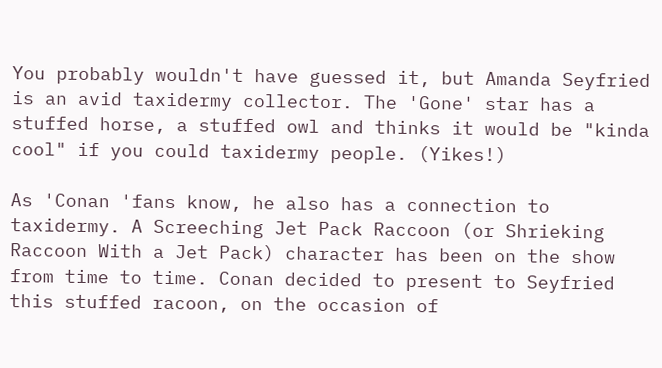You probably wouldn't have guessed it, but Amanda Seyfried is an avid taxidermy collector. The 'Gone' star has a stuffed horse, a stuffed owl and thinks it would be "kinda cool" if you could taxidermy people. (Yikes!)

As 'Conan 'fans know, he also has a connection to taxidermy. A Screeching Jet Pack Raccoon (or Shrieking Raccoon With a Jet Pack) character has been on the show from time to time. Conan decided to present to Seyfried this stuffed racoon, on the occasion of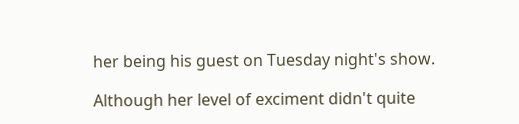her being his guest on Tuesday night's show.

Although her level of exciment didn't quite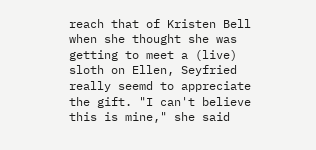reach that of Kristen Bell when she thought she was getting to meet a (live) sloth on Ellen, Seyfried really seemd to appreciate the gift. "I can't believe this is mine," she said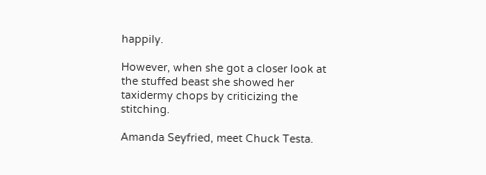happily.

However, when she got a closer look at the stuffed beast she showed her taxidermy chops by criticizing the stitching.

Amanda Seyfried, meet Chuck Testa.